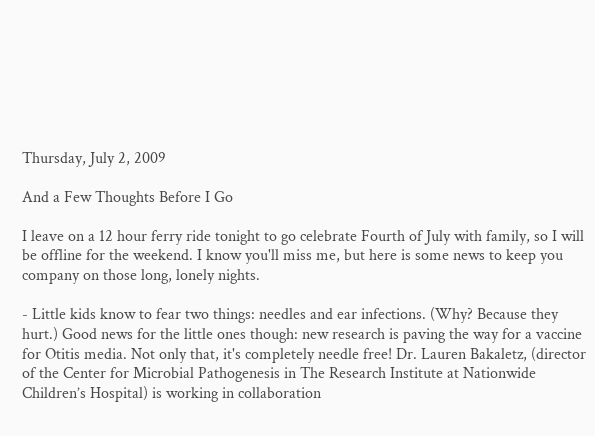Thursday, July 2, 2009

And a Few Thoughts Before I Go

I leave on a 12 hour ferry ride tonight to go celebrate Fourth of July with family, so I will be offline for the weekend. I know you'll miss me, but here is some news to keep you company on those long, lonely nights.

- Little kids know to fear two things: needles and ear infections. (Why? Because they hurt.) Good news for the little ones though: new research is paving the way for a vaccine for Otitis media. Not only that, it's completely needle free! Dr. Lauren Bakaletz, (director of the Center for Microbial Pathogenesis in The Research Institute at Nationwide Children’s Hospital) is working in collaboration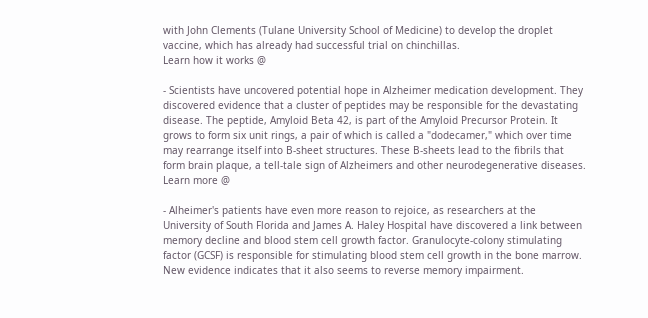with John Clements (Tulane University School of Medicine) to develop the droplet vaccine, which has already had successful trial on chinchillas.
Learn how it works @

- Scientists have uncovered potential hope in Alzheimer medication development. They discovered evidence that a cluster of peptides may be responsible for the devastating disease. The peptide, Amyloid Beta 42, is part of the Amyloid Precursor Protein. It grows to form six unit rings, a pair of which is called a "dodecamer," which over time may rearrange itself into B-sheet structures. These B-sheets lead to the fibrils that form brain plaque, a tell-tale sign of Alzheimers and other neurodegenerative diseases.
Learn more @

- Alheimer's patients have even more reason to rejoice, as researchers at the University of South Florida and James A. Haley Hospital have discovered a link between memory decline and blood stem cell growth factor. Granulocyte-colony stimulating factor (GCSF) is responsible for stimulating blood stem cell growth in the bone marrow. New evidence indicates that it also seems to reverse memory impairment.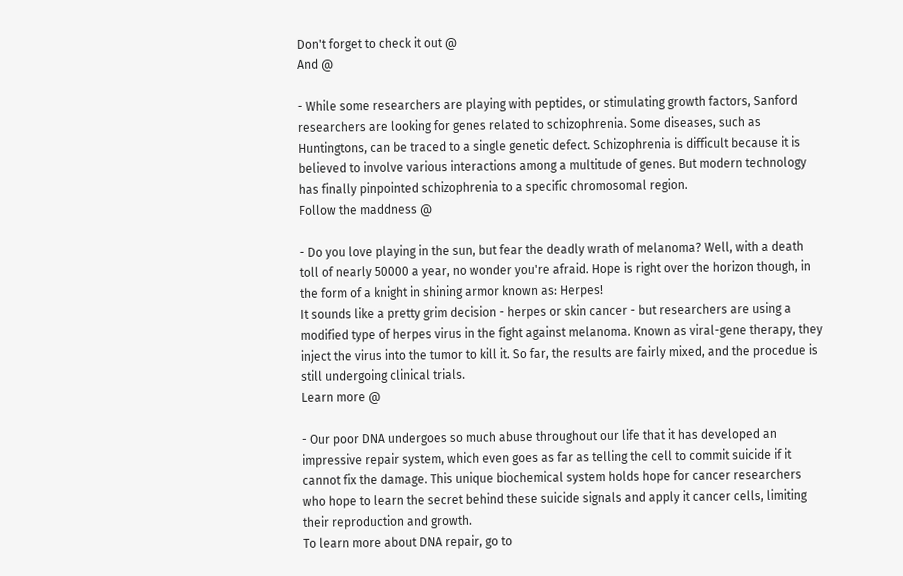Don't forget to check it out @
And @

- While some researchers are playing with peptides, or stimulating growth factors, Sanford researchers are looking for genes related to schizophrenia. Some diseases, such as Huntingtons, can be traced to a single genetic defect. Schizophrenia is difficult because it is believed to involve various interactions among a multitude of genes. But modern technology has finally pinpointed schizophrenia to a specific chromosomal region.
Follow the maddness @

- Do you love playing in the sun, but fear the deadly wrath of melanoma? Well, with a death toll of nearly 50000 a year, no wonder you're afraid. Hope is right over the horizon though, in the form of a knight in shining armor known as: Herpes!
It sounds like a pretty grim decision - herpes or skin cancer - but researchers are using a modified type of herpes virus in the fight against melanoma. Known as viral-gene therapy, they inject the virus into the tumor to kill it. So far, the results are fairly mixed, and the procedue is still undergoing clinical trials.
Learn more @

- Our poor DNA undergoes so much abuse throughout our life that it has developed an impressive repair system, which even goes as far as telling the cell to commit suicide if it cannot fix the damage. This unique biochemical system holds hope for cancer researchers who hope to learn the secret behind these suicide signals and apply it cancer cells, limiting their reproduction and growth.
To learn more about DNA repair, go to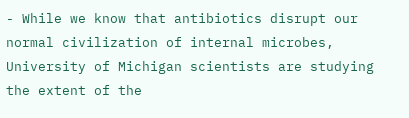- While we know that antibiotics disrupt our normal civilization of internal microbes, University of Michigan scientists are studying the extent of the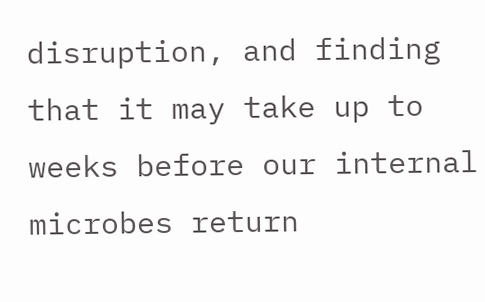disruption, and finding that it may take up to weeks before our internal microbes return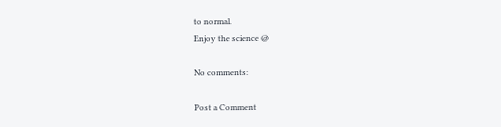to normal.
Enjoy the science @

No comments:

Post a Comment